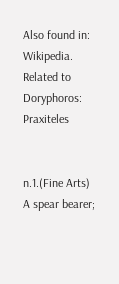Also found in: Wikipedia.
Related to Doryphoros: Praxiteles


n.1.(Fine Arts) A spear bearer;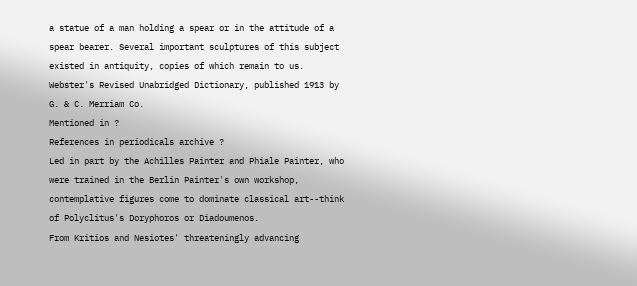a statue of a man holding a spear or in the attitude of a spear bearer. Several important sculptures of this subject existed in antiquity, copies of which remain to us.
Webster's Revised Unabridged Dictionary, published 1913 by G. & C. Merriam Co.
Mentioned in ?
References in periodicals archive ?
Led in part by the Achilles Painter and Phiale Painter, who were trained in the Berlin Painter's own workshop, contemplative figures come to dominate classical art--think of Polyclitus's Doryphoros or Diadoumenos.
From Kritios and Nesiotes' threateningly advancing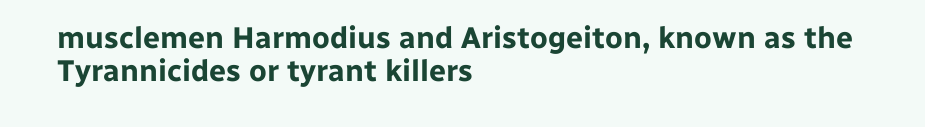musclemen Harmodius and Aristogeiton, known as the Tyrannicides or tyrant killers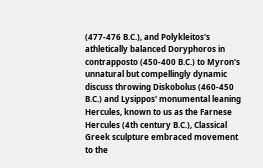(477-476 B.C.), and Polykleitos's athletically balanced Doryphoros in contrapposto (450-400 B.C.) to Myron's unnatural but compellingly dynamic discuss throwing Diskobolus (460-450 B.C.) and Lysippos' monumental leaning Hercules, known to us as the Farnese Hercules (4th century B.C.), Classical Greek sculpture embraced movement to the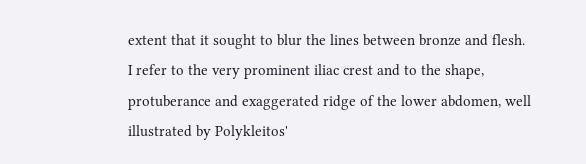extent that it sought to blur the lines between bronze and flesh.
I refer to the very prominent iliac crest and to the shape, protuberance and exaggerated ridge of the lower abdomen, well illustrated by Polykleitos'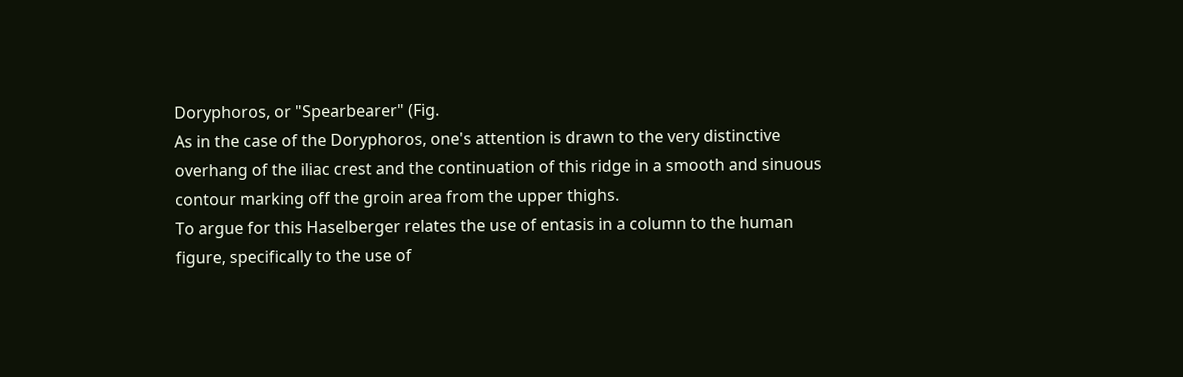Doryphoros, or "Spearbearer" (Fig.
As in the case of the Doryphoros, one's attention is drawn to the very distinctive overhang of the iliac crest and the continuation of this ridge in a smooth and sinuous contour marking off the groin area from the upper thighs.
To argue for this Haselberger relates the use of entasis in a column to the human figure, specifically to the use of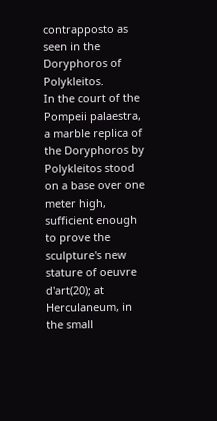contrapposto as seen in the Doryphoros of Polykleitos.
In the court of the Pompeii palaestra, a marble replica of the Doryphoros by Polykleitos stood on a base over one meter high, sufficient enough to prove the sculpture's new stature of oeuvre d'art(20); at Herculaneum, in the small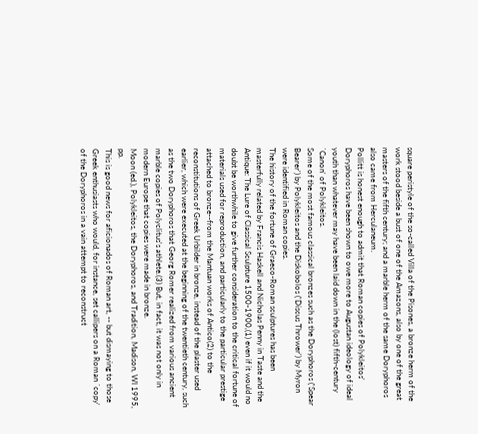square peristyle of the so-called Villa of the Pisones, a bronze herm of the work stood beside a bust of one of the Amazons, also by one of the great masters of the fifth century; and a marble herm of the same Doryphoros also came from Herculaneum.
Pollitt is honest enough to admit that Roman copies of Polykleitos' Doryphoros have been shown to owe more to Augustan ideology of ideal youth than whatever may have been laid down in the (lost) fifth-century `Canon' of Polykleitos.
Some of the most famous classical bronzes such as the Doryphoros ('Spear Bearer') by Polykleitos and the Diskobolos ('Discus Thrower') by Myron were identified in Roman copies.
The history of the fortune of Graeco-Roman sculptures has been masterfully related by Francis Haskell and Nicholas Penny in Taste and the Antique: The Lure of Classical Sculpture 1500-1900,(1) even if it would no doubt be worthwhile to give further consideration to the critical fortune of materials used for reproduction, and particularly to the particular prestige attached to bronze--from the Mantuan works of Antico(2) to the reconstitutions of Greek Urbilder in bronze, instead of the plaster used earlier, which were executed at the beginning of the twentieth century, such as the two Doryphoros that Georg Romer realized from various ancient marble copies of Polyclitus's athlete.(3) But, in fact, it was not only in modern Europe that copies were made in bronze.
Moon (ed.), Polykleitos, the Doryphoros, and Tradition, Madison, WI 1995, pp.
This is good news for aficionados of Roman art, -- but dismaying to those Greek enthusiasts who would, for instance, set callipers on a Roman `copy' of the Doryphoros in a vain attempt to reconstruct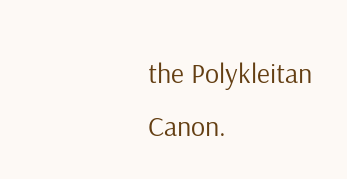the Polykleitan Canon.